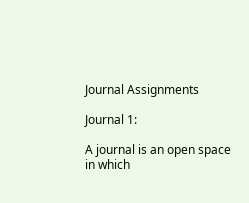Journal Assignments

Journal 1:

A journal is an open space in which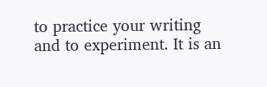to practice your writing and to experiment. It is an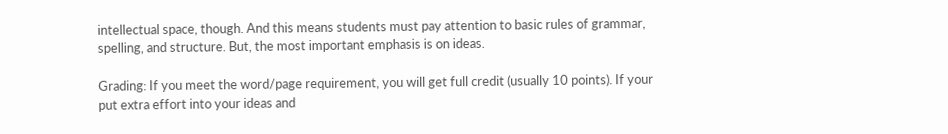intellectual space, though. And this means students must pay attention to basic rules of grammar, spelling, and structure. But, the most important emphasis is on ideas.

Grading: If you meet the word/page requirement, you will get full credit (usually 10 points). If your put extra effort into your ideas and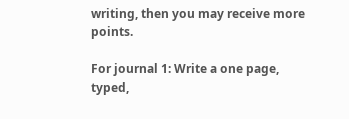writing, then you may receive more points.

For journal 1: Write a one page, typed,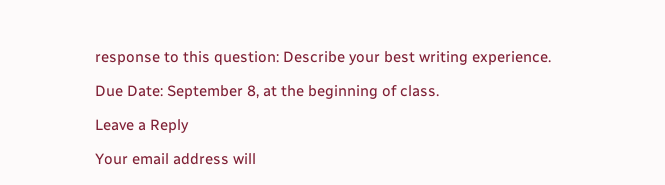response to this question: Describe your best writing experience.

Due Date: September 8, at the beginning of class.

Leave a Reply

Your email address will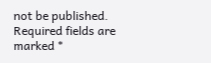not be published. Required fields are marked *